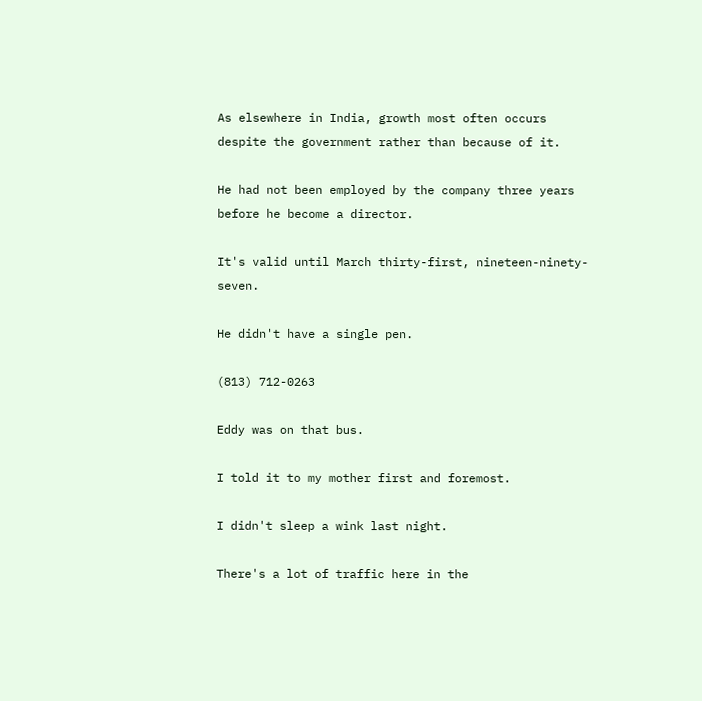As elsewhere in India, growth most often occurs despite the government rather than because of it.

He had not been employed by the company three years before he become a director.

It's valid until March thirty-first, nineteen-ninety-seven.

He didn't have a single pen.

(813) 712-0263

Eddy was on that bus.

I told it to my mother first and foremost.

I didn't sleep a wink last night.

There's a lot of traffic here in the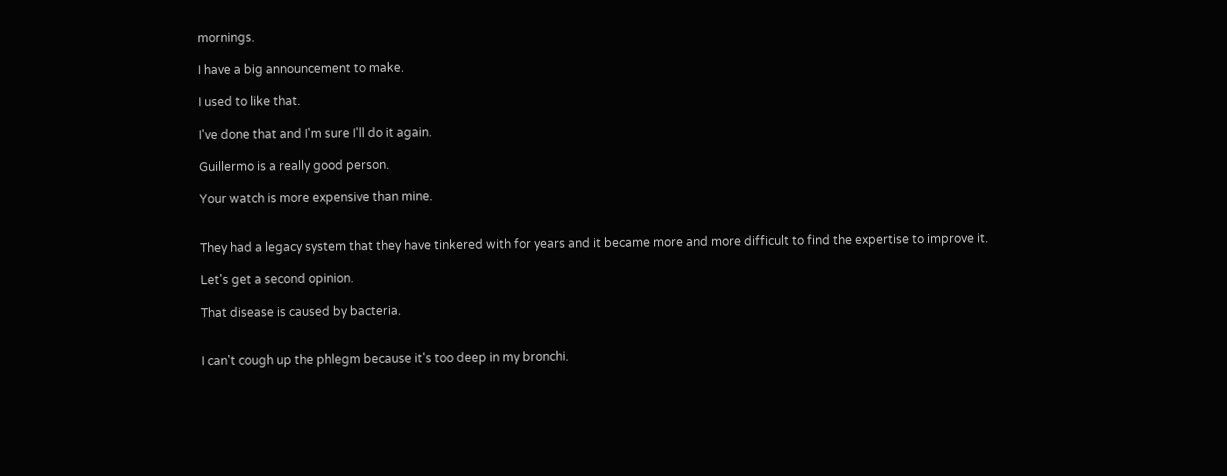mornings.

I have a big announcement to make.

I used to like that.

I've done that and I'm sure I'll do it again.

Guillermo is a really good person.

Your watch is more expensive than mine.


They had a legacy system that they have tinkered with for years and it became more and more difficult to find the expertise to improve it.

Let's get a second opinion.

That disease is caused by bacteria.


I can't cough up the phlegm because it's too deep in my bronchi.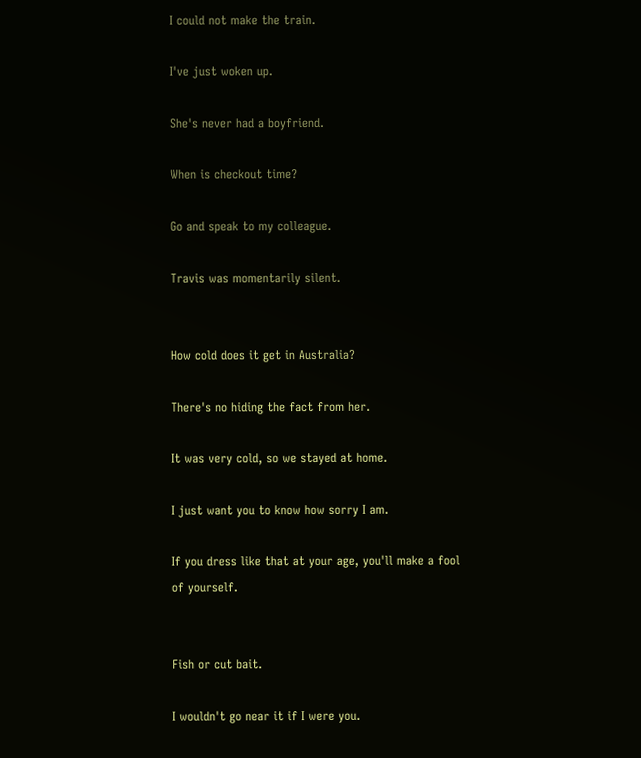I could not make the train.

I've just woken up.

She's never had a boyfriend.

When is checkout time?

Go and speak to my colleague.

Travis was momentarily silent.


How cold does it get in Australia?

There's no hiding the fact from her.

It was very cold, so we stayed at home.

I just want you to know how sorry I am.

If you dress like that at your age, you'll make a fool of yourself.


Fish or cut bait.

I wouldn't go near it if I were you.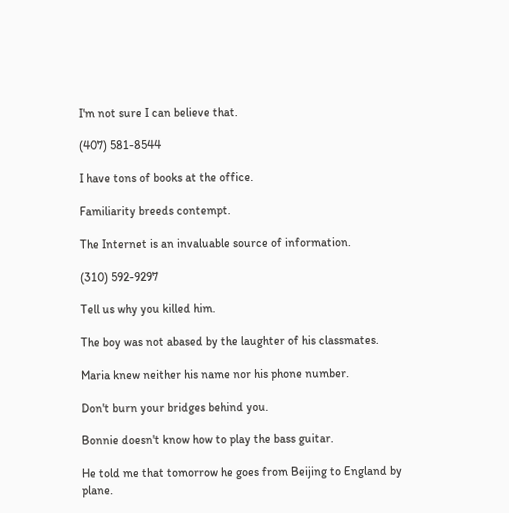I'm not sure I can believe that.

(407) 581-8544

I have tons of books at the office.

Familiarity breeds contempt.

The Internet is an invaluable source of information.

(310) 592-9297

Tell us why you killed him.

The boy was not abased by the laughter of his classmates.

Maria knew neither his name nor his phone number.

Don't burn your bridges behind you.

Bonnie doesn't know how to play the bass guitar.

He told me that tomorrow he goes from Beijing to England by plane.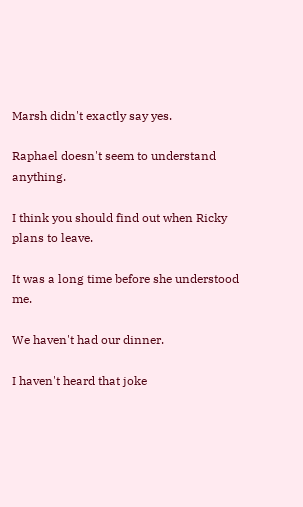Marsh didn't exactly say yes.

Raphael doesn't seem to understand anything.

I think you should find out when Ricky plans to leave.

It was a long time before she understood me.

We haven't had our dinner.

I haven't heard that joke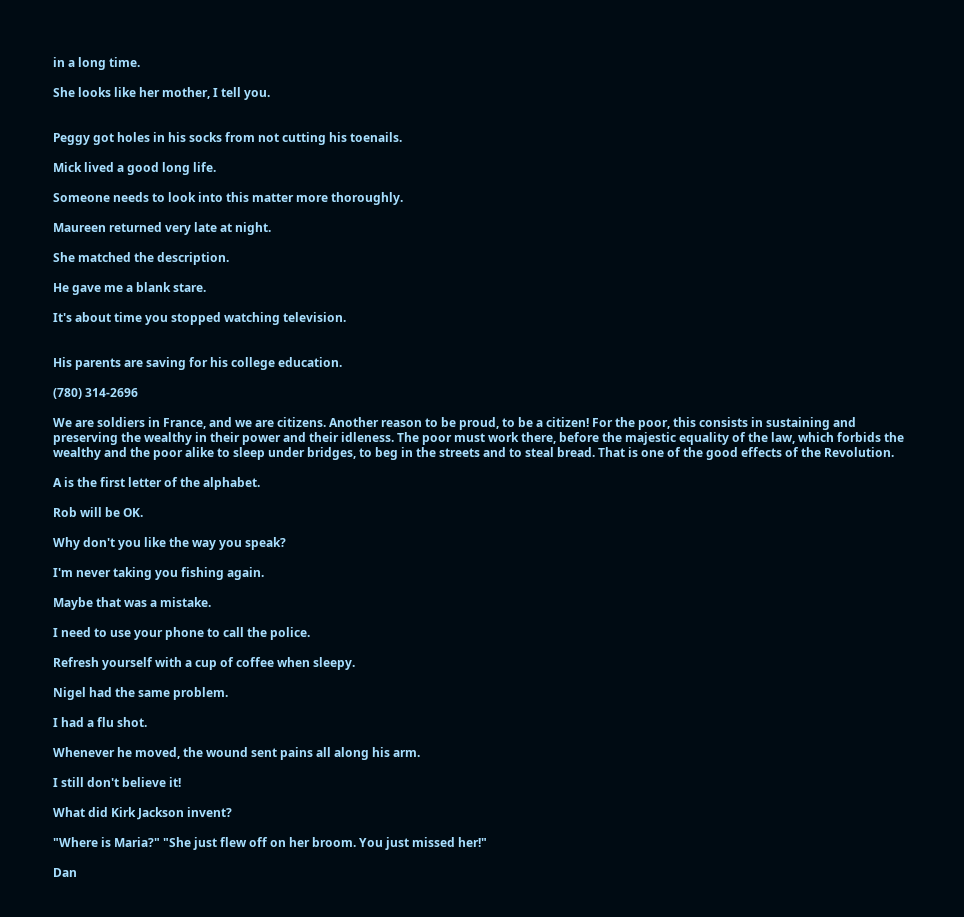in a long time.

She looks like her mother, I tell you.


Peggy got holes in his socks from not cutting his toenails.

Mick lived a good long life.

Someone needs to look into this matter more thoroughly.

Maureen returned very late at night.

She matched the description.

He gave me a blank stare.

It's about time you stopped watching television.


His parents are saving for his college education.

(780) 314-2696

We are soldiers in France, and we are citizens. Another reason to be proud, to be a citizen! For the poor, this consists in sustaining and preserving the wealthy in their power and their idleness. The poor must work there, before the majestic equality of the law, which forbids the wealthy and the poor alike to sleep under bridges, to beg in the streets and to steal bread. That is one of the good effects of the Revolution.

A is the first letter of the alphabet.

Rob will be OK.

Why don't you like the way you speak?

I'm never taking you fishing again.

Maybe that was a mistake.

I need to use your phone to call the police.

Refresh yourself with a cup of coffee when sleepy.

Nigel had the same problem.

I had a flu shot.

Whenever he moved, the wound sent pains all along his arm.

I still don't believe it!

What did Kirk Jackson invent?

"Where is Maria?" "She just flew off on her broom. You just missed her!"

Dan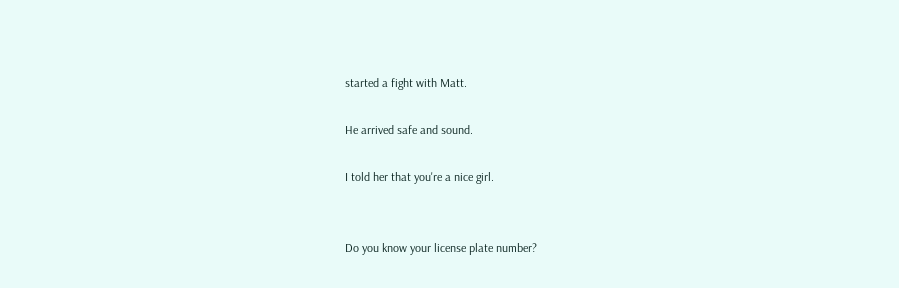started a fight with Matt.

He arrived safe and sound.

I told her that you're a nice girl.


Do you know your license plate number?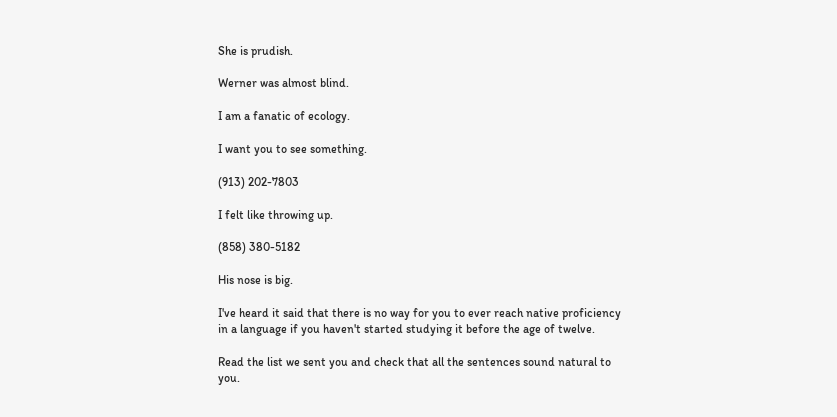She is prudish.

Werner was almost blind.

I am a fanatic of ecology.

I want you to see something.

(913) 202-7803

I felt like throwing up.

(858) 380-5182

His nose is big.

I've heard it said that there is no way for you to ever reach native proficiency in a language if you haven't started studying it before the age of twelve.

Read the list we sent you and check that all the sentences sound natural to you.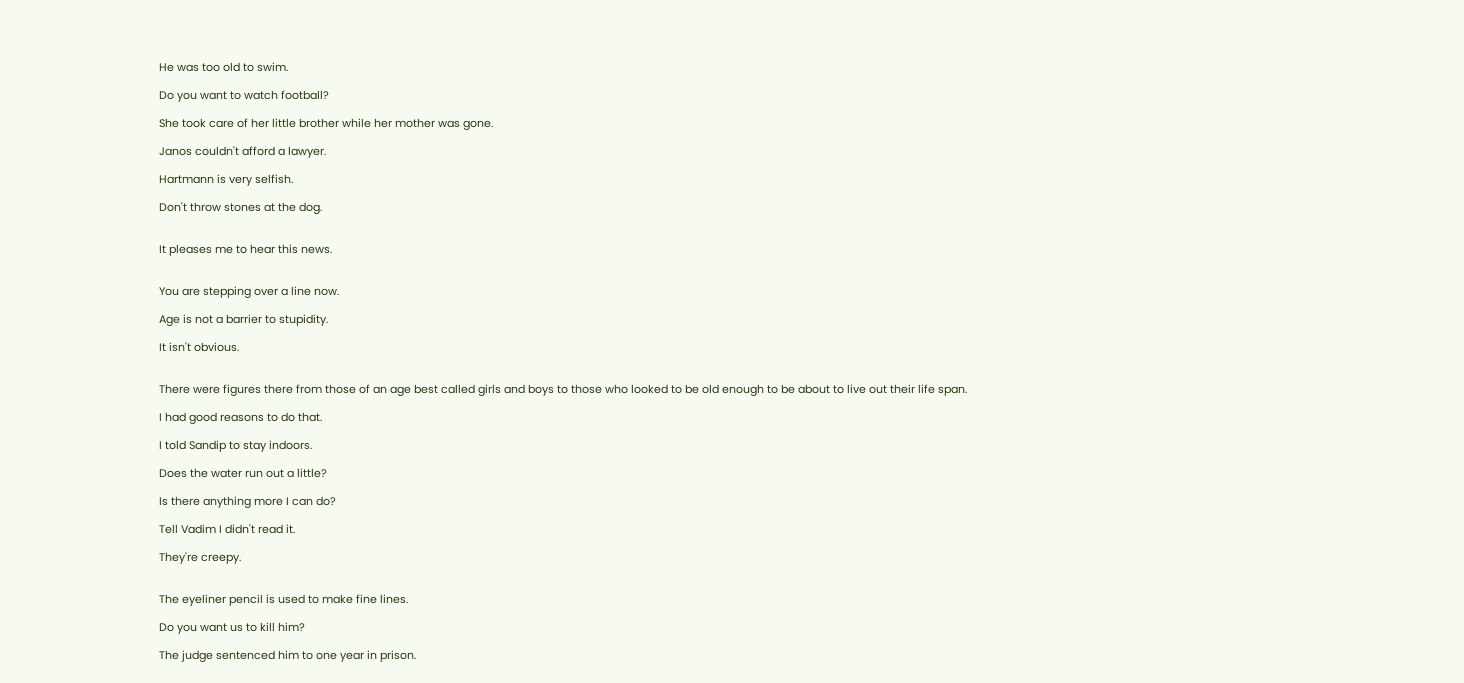He was too old to swim.

Do you want to watch football?

She took care of her little brother while her mother was gone.

Janos couldn't afford a lawyer.

Hartmann is very selfish.

Don't throw stones at the dog.


It pleases me to hear this news.


You are stepping over a line now.

Age is not a barrier to stupidity.

It isn't obvious.


There were figures there from those of an age best called girls and boys to those who looked to be old enough to be about to live out their life span.

I had good reasons to do that.

I told Sandip to stay indoors.

Does the water run out a little?

Is there anything more I can do?

Tell Vadim I didn't read it.

They're creepy.


The eyeliner pencil is used to make fine lines.

Do you want us to kill him?

The judge sentenced him to one year in prison.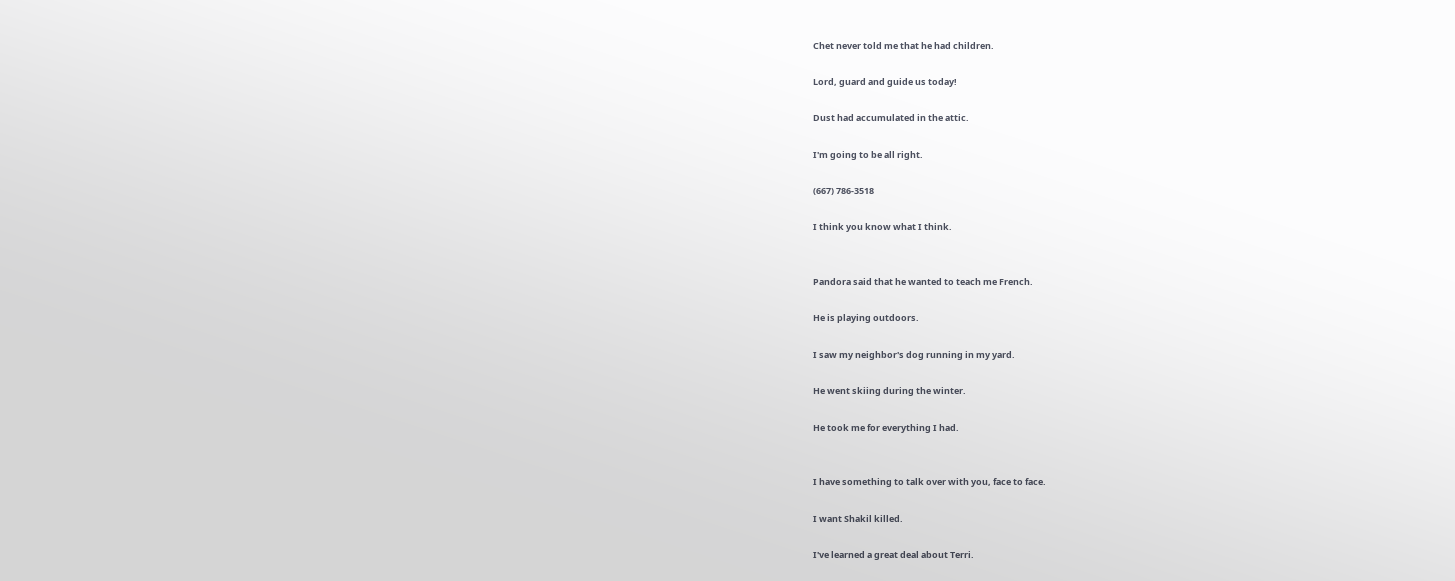Chet never told me that he had children.

Lord, guard and guide us today!

Dust had accumulated in the attic.

I'm going to be all right.

(667) 786-3518

I think you know what I think.


Pandora said that he wanted to teach me French.

He is playing outdoors.

I saw my neighbor's dog running in my yard.

He went skiing during the winter.

He took me for everything I had.


I have something to talk over with you, face to face.

I want Shakil killed.

I've learned a great deal about Terri.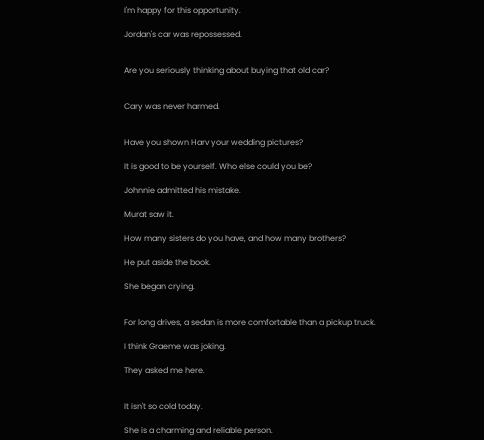I'm happy for this opportunity.

Jordan's car was repossessed.


Are you seriously thinking about buying that old car?


Cary was never harmed.


Have you shown Harv your wedding pictures?

It is good to be yourself. Who else could you be?

Johnnie admitted his mistake.

Murat saw it.

How many sisters do you have, and how many brothers?

He put aside the book.

She began crying.


For long drives, a sedan is more comfortable than a pickup truck.

I think Graeme was joking.

They asked me here.


It isn't so cold today.

She is a charming and reliable person.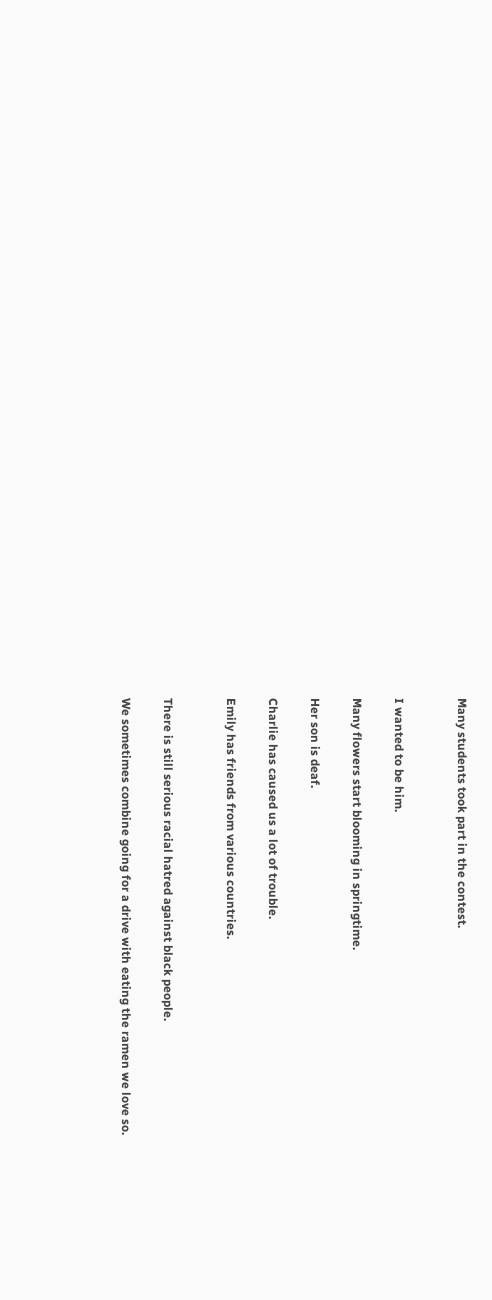Many students took part in the contest.


I wanted to be him.

Many flowers start blooming in springtime.

Her son is deaf.

Charlie has caused us a lot of trouble.

Emily has friends from various countries.


There is still serious racial hatred against black people.

We sometimes combine going for a drive with eating the ramen we love so.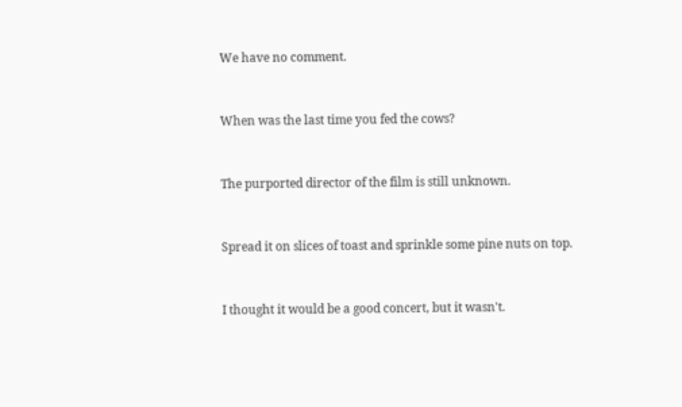We have no comment.


When was the last time you fed the cows?


The purported director of the film is still unknown.


Spread it on slices of toast and sprinkle some pine nuts on top.


I thought it would be a good concert, but it wasn't.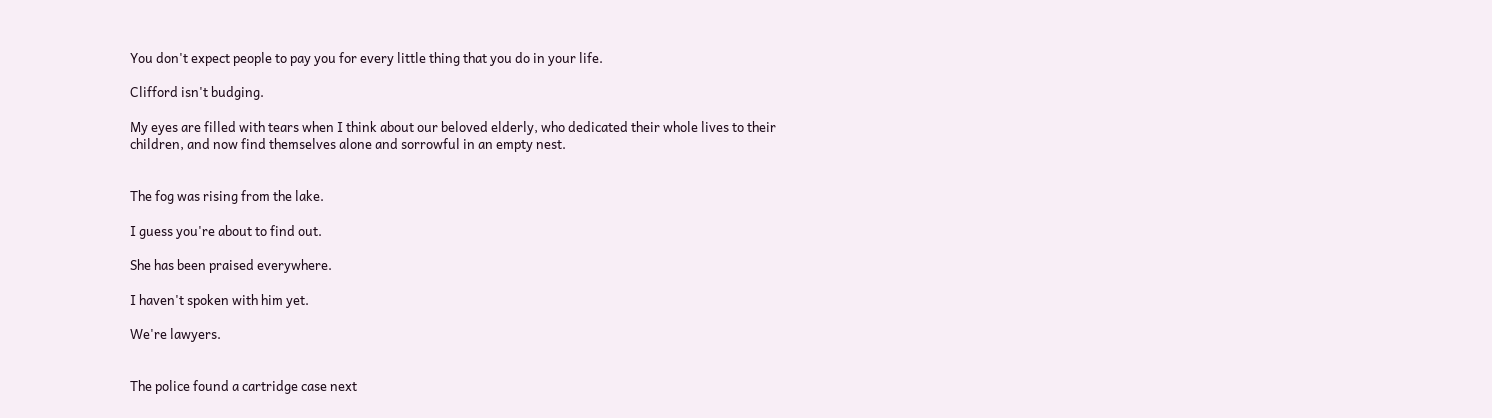You don't expect people to pay you for every little thing that you do in your life.

Clifford isn't budging.

My eyes are filled with tears when I think about our beloved elderly, who dedicated their whole lives to their children, and now find themselves alone and sorrowful in an empty nest.


The fog was rising from the lake.

I guess you're about to find out.

She has been praised everywhere.

I haven't spoken with him yet.

We're lawyers.


The police found a cartridge case next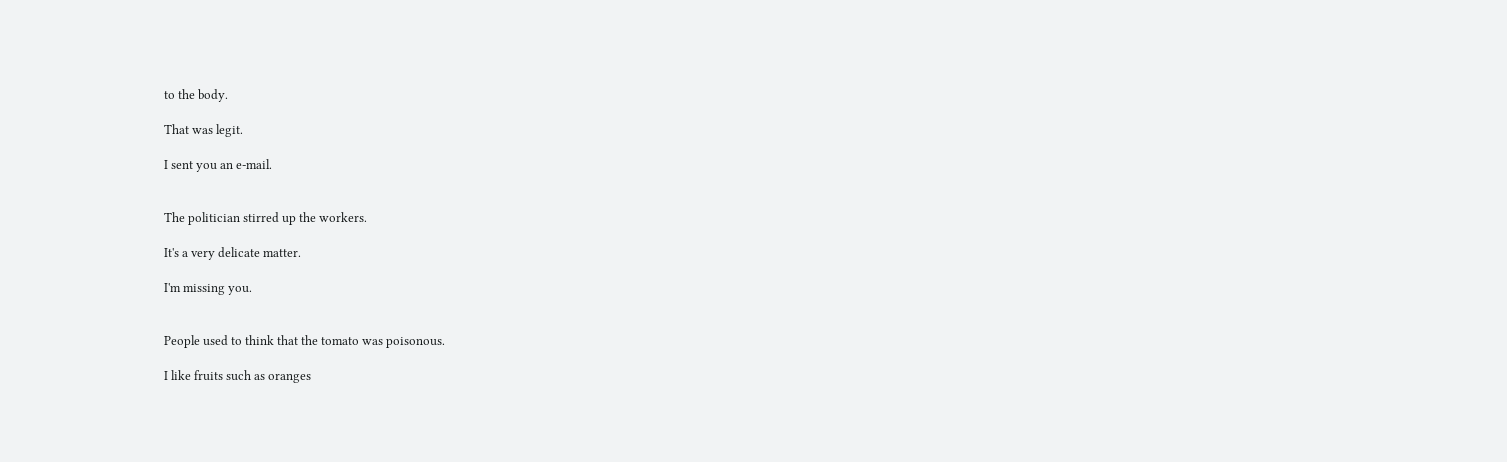to the body.

That was legit.

I sent you an e-mail.


The politician stirred up the workers.

It's a very delicate matter.

I'm missing you.


People used to think that the tomato was poisonous.

I like fruits such as oranges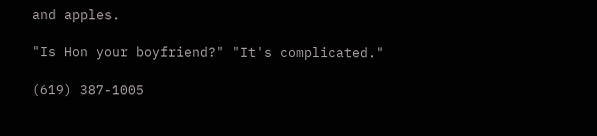and apples.

"Is Hon your boyfriend?" "It's complicated."

(619) 387-1005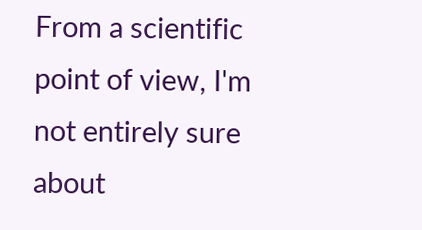From a scientific point of view, I'm not entirely sure about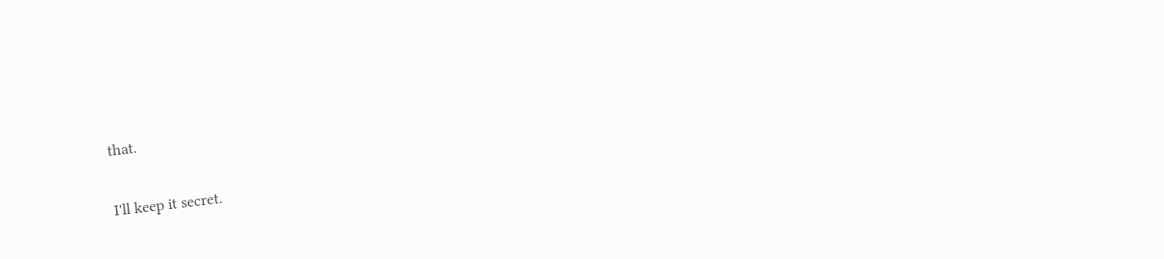that.

I'll keep it secret.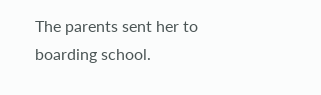The parents sent her to boarding school.